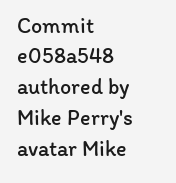Commit e058a548 authored by Mike Perry's avatar Mike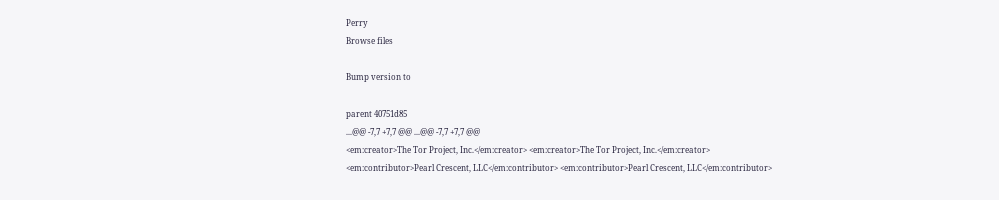Perry
Browse files

Bump version to

parent 40751d85
...@@ -7,7 +7,7 @@ ...@@ -7,7 +7,7 @@
<em:creator>The Tor Project, Inc.</em:creator> <em:creator>The Tor Project, Inc.</em:creator>
<em:contributor>Pearl Crescent, LLC</em:contributor> <em:contributor>Pearl Crescent, LLC</em:contributor>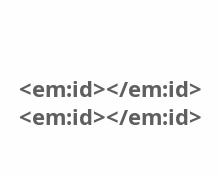<em:id></em:id> <em:id></em:id>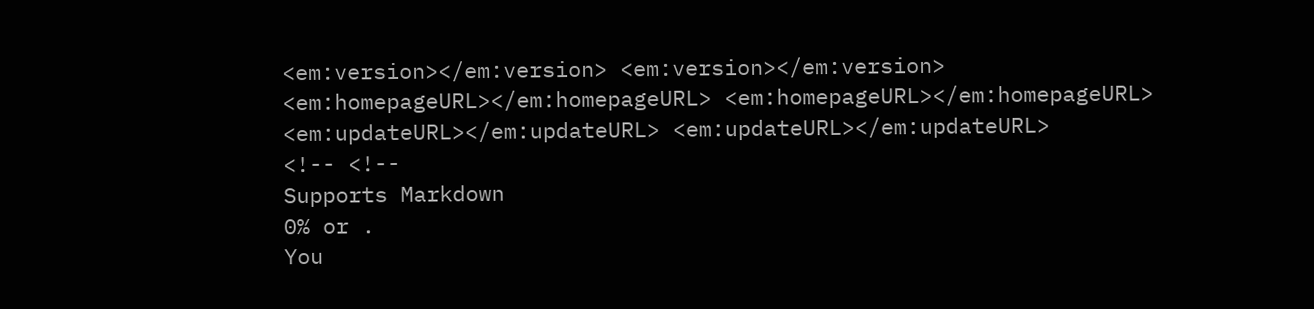<em:version></em:version> <em:version></em:version>
<em:homepageURL></em:homepageURL> <em:homepageURL></em:homepageURL>
<em:updateURL></em:updateURL> <em:updateURL></em:updateURL>
<!-- <!--
Supports Markdown
0% or .
You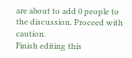are about to add 0 people to the discussion. Proceed with caution.
Finish editing this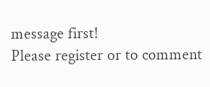message first!
Please register or to comment